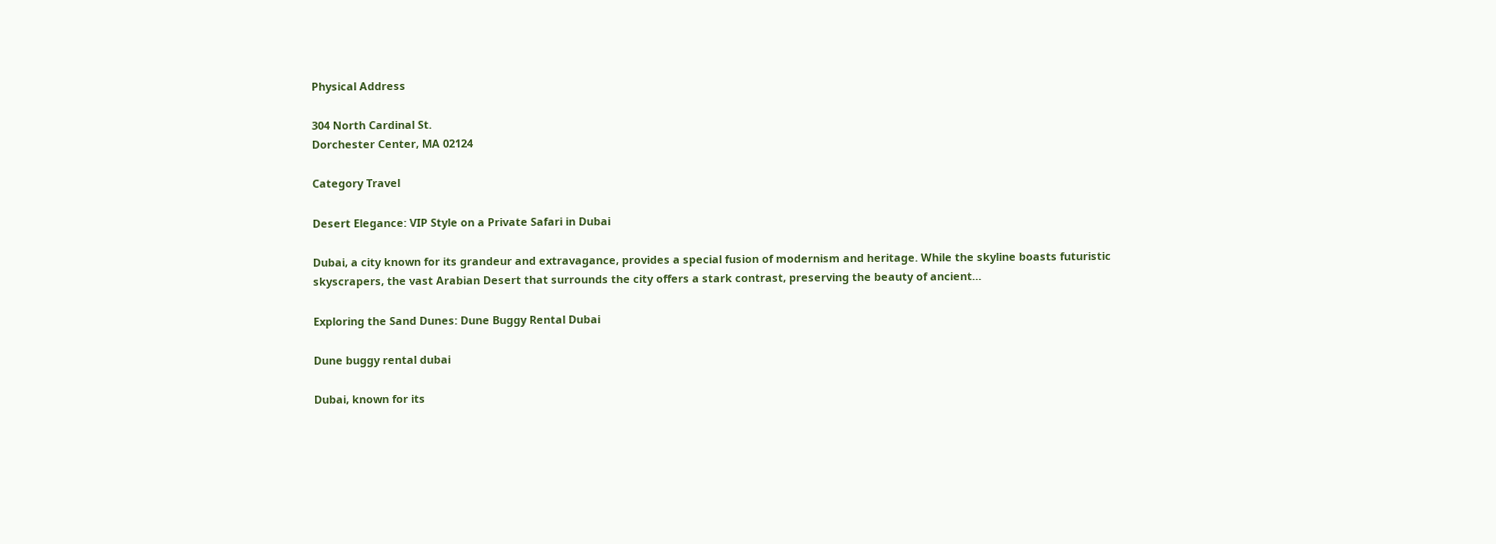Physical Address

304 North Cardinal St.
Dorchester Center, MA 02124

Category Travel

Desert Elegance: VIP Style on a Private Safari in Dubai

Dubai, a city known for its grandeur and extravagance, provides a special fusion of modernism and heritage. While the skyline boasts futuristic skyscrapers, the vast Arabian Desert that surrounds the city offers a stark contrast, preserving the beauty of ancient…

Exploring the Sand Dunes: Dune Buggy Rental Dubai

Dune buggy rental dubai

Dubai, known for its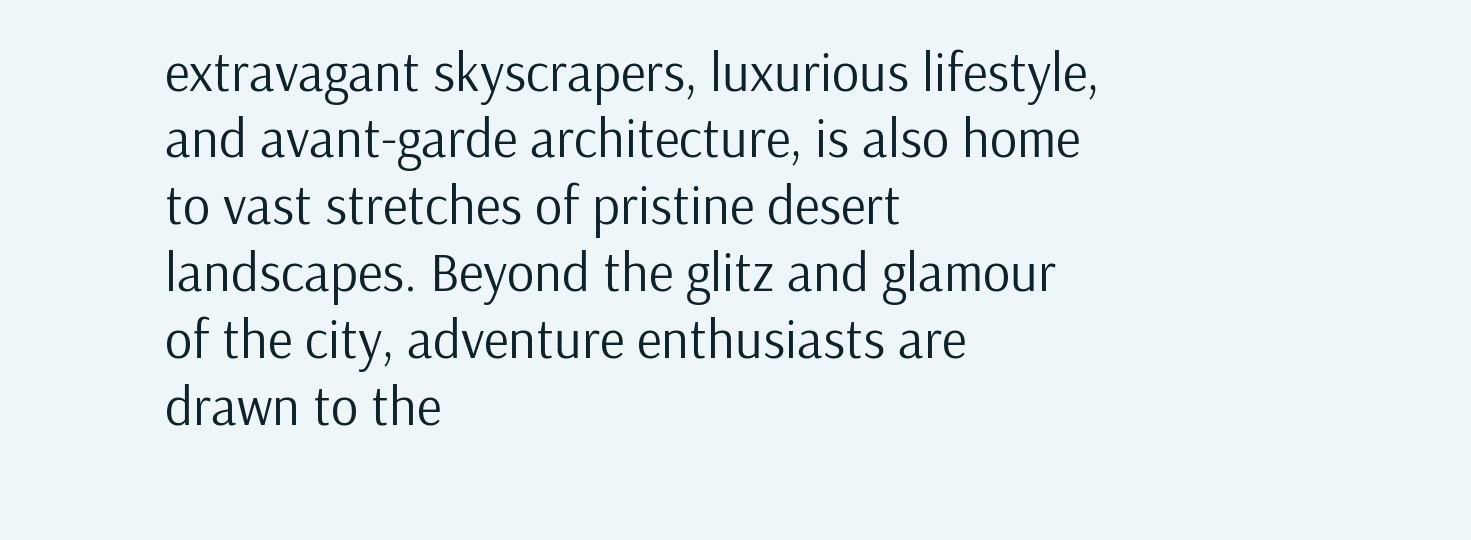extravagant skyscrapers, luxurious lifestyle, and avant-garde architecture, is also home to vast stretches of pristine desert landscapes. Beyond the glitz and glamour of the city, adventure enthusiasts are drawn to the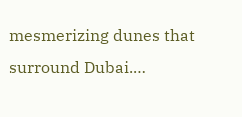mesmerizing dunes that surround Dubai.…